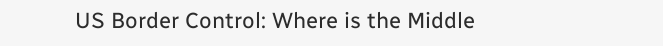US Border Control: Where is the Middle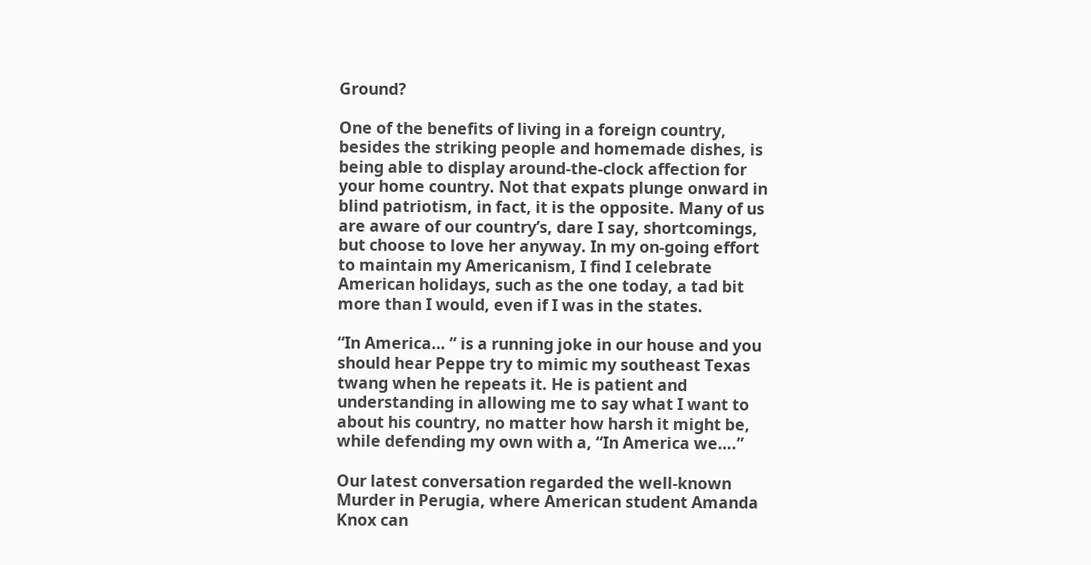Ground?

One of the benefits of living in a foreign country, besides the striking people and homemade dishes, is being able to display around-the-clock affection for your home country. Not that expats plunge onward in blind patriotism, in fact, it is the opposite. Many of us are aware of our country’s, dare I say, shortcomings, but choose to love her anyway. In my on-going effort to maintain my Americanism, I find I celebrate American holidays, such as the one today, a tad bit more than I would, even if I was in the states.

“In America… ” is a running joke in our house and you should hear Peppe try to mimic my southeast Texas twang when he repeats it. He is patient and understanding in allowing me to say what I want to about his country, no matter how harsh it might be, while defending my own with a, “In America we….”

Our latest conversation regarded the well-known Murder in Perugia, where American student Amanda Knox can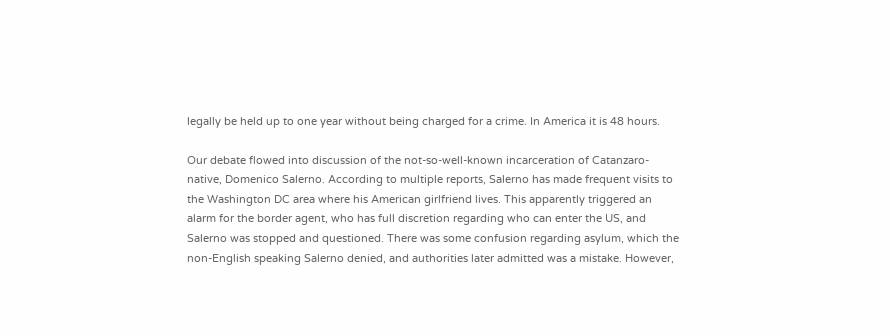legally be held up to one year without being charged for a crime. In America it is 48 hours.

Our debate flowed into discussion of the not-so-well-known incarceration of Catanzaro-native, Domenico Salerno. According to multiple reports, Salerno has made frequent visits to the Washington DC area where his American girlfriend lives. This apparently triggered an alarm for the border agent, who has full discretion regarding who can enter the US, and Salerno was stopped and questioned. There was some confusion regarding asylum, which the non-English speaking Salerno denied, and authorities later admitted was a mistake. However,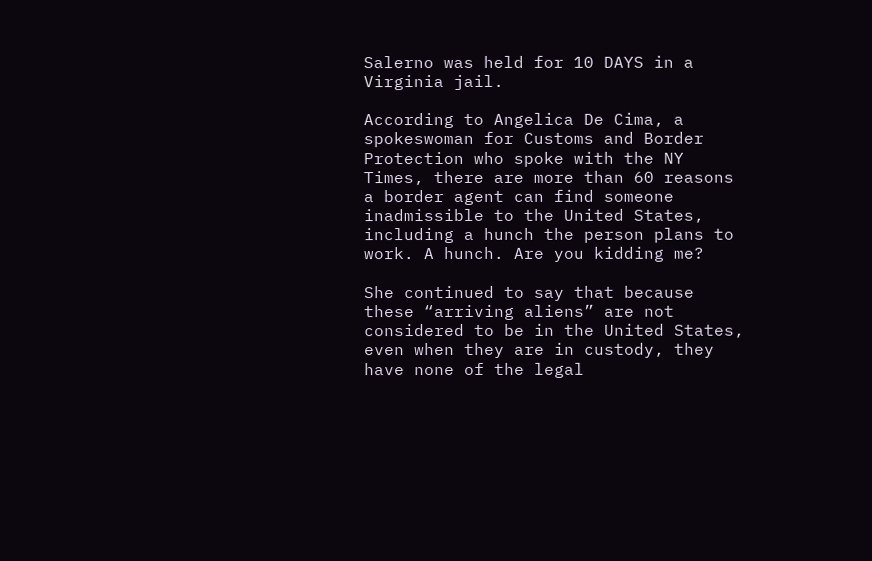Salerno was held for 10 DAYS in a Virginia jail.

According to Angelica De Cima, a spokeswoman for Customs and Border Protection who spoke with the NY Times, there are more than 60 reasons a border agent can find someone inadmissible to the United States, including a hunch the person plans to work. A hunch. Are you kidding me?

She continued to say that because these “arriving aliens” are not considered to be in the United States, even when they are in custody, they have none of the legal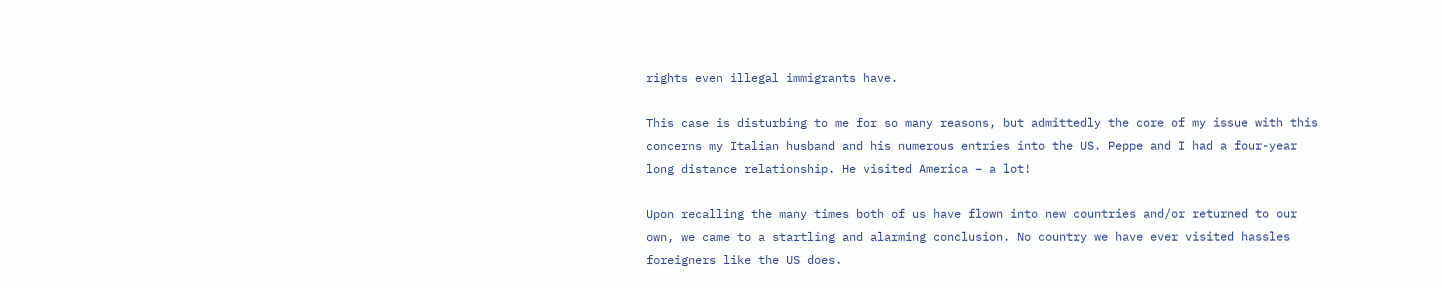rights even illegal immigrants have.

This case is disturbing to me for so many reasons, but admittedly the core of my issue with this concerns my Italian husband and his numerous entries into the US. Peppe and I had a four-year long distance relationship. He visited America – a lot!

Upon recalling the many times both of us have flown into new countries and/or returned to our own, we came to a startling and alarming conclusion. No country we have ever visited hassles foreigners like the US does.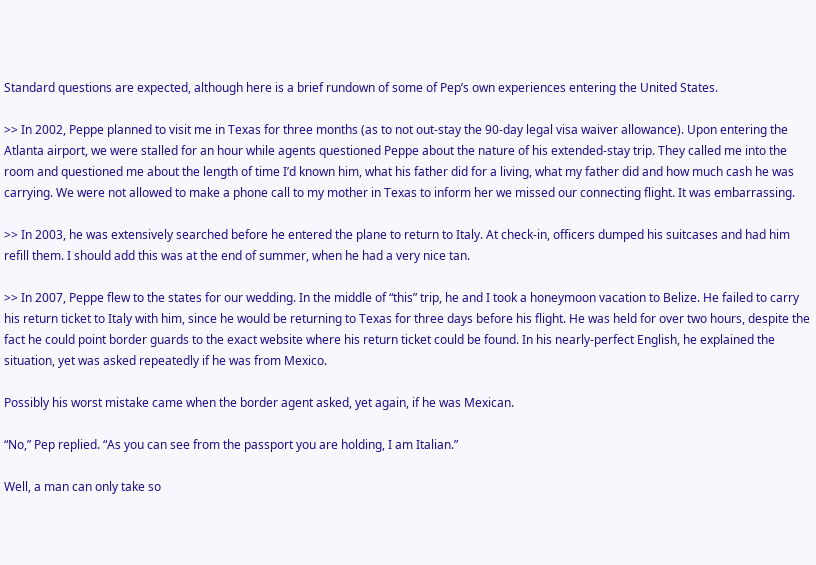Standard questions are expected, although here is a brief rundown of some of Pep’s own experiences entering the United States.

>> In 2002, Peppe planned to visit me in Texas for three months (as to not out-stay the 90-day legal visa waiver allowance). Upon entering the Atlanta airport, we were stalled for an hour while agents questioned Peppe about the nature of his extended-stay trip. They called me into the room and questioned me about the length of time I’d known him, what his father did for a living, what my father did and how much cash he was carrying. We were not allowed to make a phone call to my mother in Texas to inform her we missed our connecting flight. It was embarrassing.

>> In 2003, he was extensively searched before he entered the plane to return to Italy. At check-in, officers dumped his suitcases and had him refill them. I should add this was at the end of summer, when he had a very nice tan.

>> In 2007, Peppe flew to the states for our wedding. In the middle of “this” trip, he and I took a honeymoon vacation to Belize. He failed to carry his return ticket to Italy with him, since he would be returning to Texas for three days before his flight. He was held for over two hours, despite the fact he could point border guards to the exact website where his return ticket could be found. In his nearly-perfect English, he explained the situation, yet was asked repeatedly if he was from Mexico.

Possibly his worst mistake came when the border agent asked, yet again, if he was Mexican.

“No,” Pep replied. “As you can see from the passport you are holding, I am Italian.”

Well, a man can only take so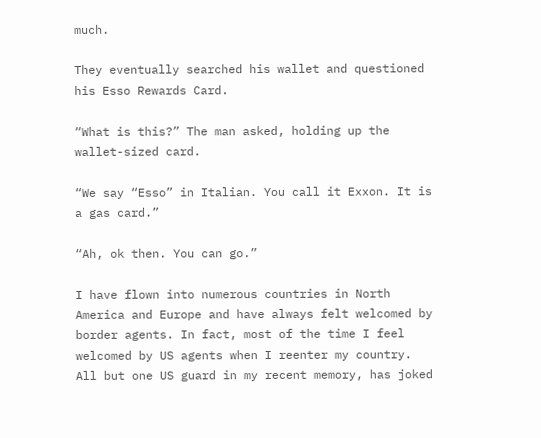much.

They eventually searched his wallet and questioned his Esso Rewards Card.

“What is this?” The man asked, holding up the wallet-sized card.

“We say “Esso” in Italian. You call it Exxon. It is a gas card.”

“Ah, ok then. You can go.”

I have flown into numerous countries in North America and Europe and have always felt welcomed by border agents. In fact, most of the time I feel welcomed by US agents when I reenter my country. All but one US guard in my recent memory, has joked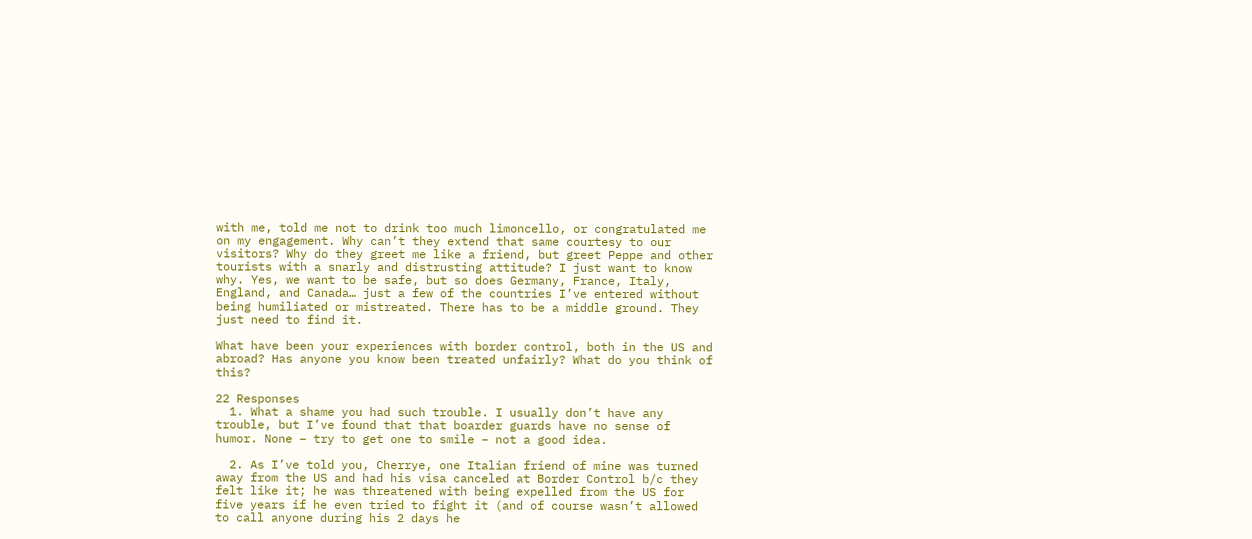with me, told me not to drink too much limoncello, or congratulated me on my engagement. Why can’t they extend that same courtesy to our visitors? Why do they greet me like a friend, but greet Peppe and other tourists with a snarly and distrusting attitude? I just want to know why. Yes, we want to be safe, but so does Germany, France, Italy, England, and Canada… just a few of the countries I’ve entered without being humiliated or mistreated. There has to be a middle ground. They just need to find it.

What have been your experiences with border control, both in the US and abroad? Has anyone you know been treated unfairly? What do you think of this?

22 Responses
  1. What a shame you had such trouble. I usually don’t have any trouble, but I’ve found that that boarder guards have no sense of humor. None – try to get one to smile – not a good idea.

  2. As I’ve told you, Cherrye, one Italian friend of mine was turned away from the US and had his visa canceled at Border Control b/c they felt like it; he was threatened with being expelled from the US for five years if he even tried to fight it (and of course wasn’t allowed to call anyone during his 2 days he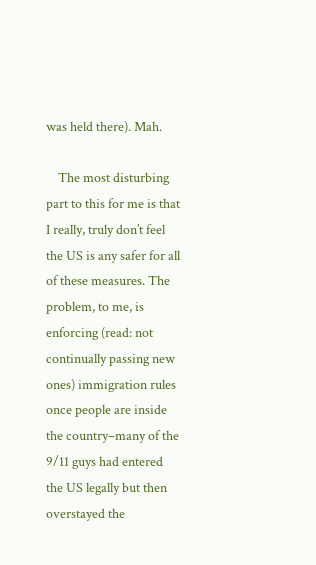was held there). Mah.

    The most disturbing part to this for me is that I really, truly don’t feel the US is any safer for all of these measures. The problem, to me, is enforcing (read: not continually passing new ones) immigration rules once people are inside the country–many of the 9/11 guys had entered the US legally but then overstayed the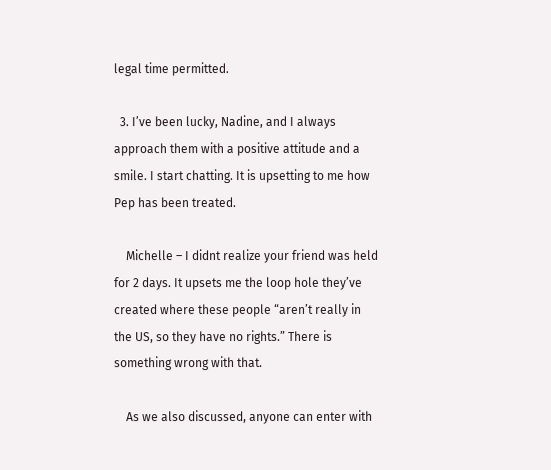legal time permitted.

  3. I’ve been lucky, Nadine, and I always approach them with a positive attitude and a smile. I start chatting. It is upsetting to me how Pep has been treated.

    Michelle – I didnt realize your friend was held for 2 days. It upsets me the loop hole they’ve created where these people “aren’t really in the US, so they have no rights.” There is something wrong with that.

    As we also discussed, anyone can enter with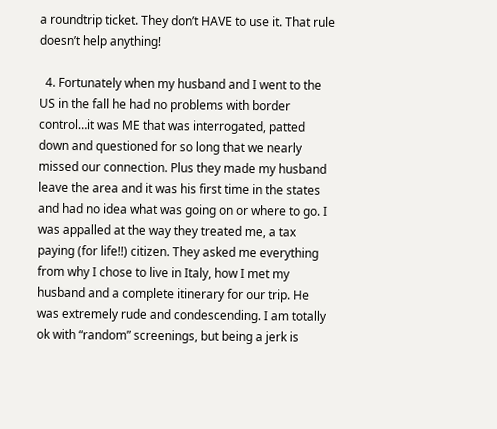a roundtrip ticket. They don’t HAVE to use it. That rule doesn’t help anything!

  4. Fortunately when my husband and I went to the US in the fall he had no problems with border control…it was ME that was interrogated, patted down and questioned for so long that we nearly missed our connection. Plus they made my husband leave the area and it was his first time in the states and had no idea what was going on or where to go. I was appalled at the way they treated me, a tax paying (for life!!) citizen. They asked me everything from why I chose to live in Italy, how I met my husband and a complete itinerary for our trip. He was extremely rude and condescending. I am totally ok with “random” screenings, but being a jerk is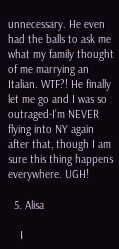unnecessary. He even had the balls to ask me what my family thought of me marrying an Italian. WTF?! He finally let me go and I was so outraged-I’m NEVER flying into NY again after that, though I am sure this thing happens everywhere. UGH!

  5. Alisa

    I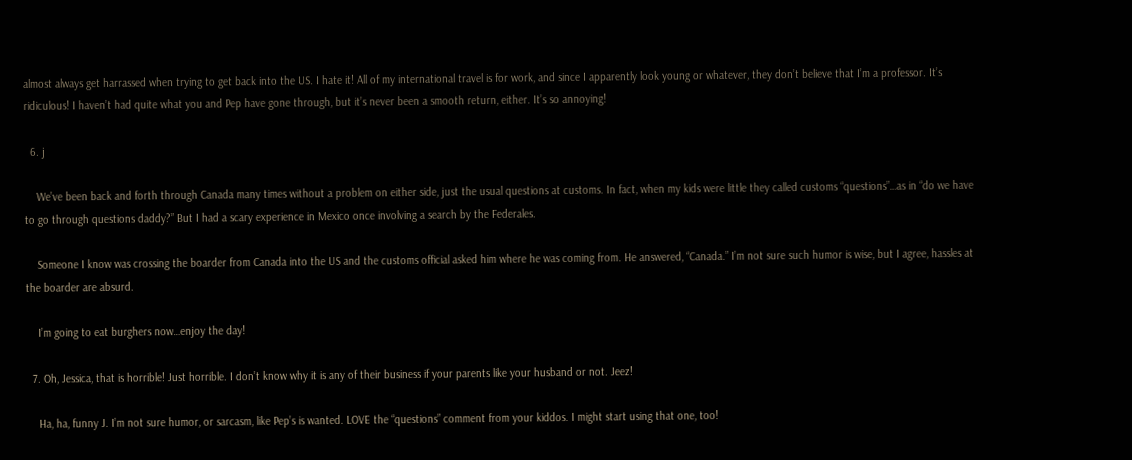almost always get harrassed when trying to get back into the US. I hate it! All of my international travel is for work, and since I apparently look young or whatever, they don’t believe that I’m a professor. It’s ridiculous! I haven’t had quite what you and Pep have gone through, but it’s never been a smooth return, either. It’s so annoying!

  6. j

    We’ve been back and forth through Canada many times without a problem on either side, just the usual questions at customs. In fact, when my kids were little they called customs “questions”…as in “do we have to go through questions daddy?” But I had a scary experience in Mexico once involving a search by the Federales.

    Someone I know was crossing the boarder from Canada into the US and the customs official asked him where he was coming from. He answered, “Canada.” I’m not sure such humor is wise, but I agree, hassles at the boarder are absurd.

    I’m going to eat burghers now…enjoy the day!

  7. Oh, Jessica, that is horrible! Just horrible. I don’t know why it is any of their business if your parents like your husband or not. Jeez!

    Ha, ha, funny J. I’m not sure humor, or sarcasm, like Pep’s is wanted. LOVE the “questions” comment from your kiddos. I might start using that one, too!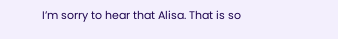I’m sorry to hear that Alisa. That is so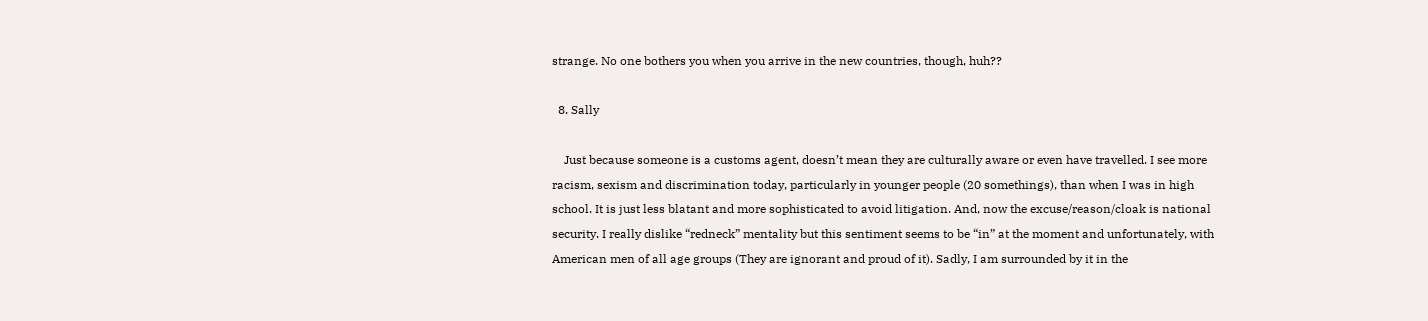strange. No one bothers you when you arrive in the new countries, though, huh??

  8. Sally

    Just because someone is a customs agent, doesn’t mean they are culturally aware or even have travelled. I see more racism, sexism and discrimination today, particularly in younger people (20 somethings), than when I was in high school. It is just less blatant and more sophisticated to avoid litigation. And, now the excuse/reason/cloak is national security. I really dislike “redneck” mentality but this sentiment seems to be “in” at the moment and unfortunately, with American men of all age groups (They are ignorant and proud of it). Sadly, I am surrounded by it in the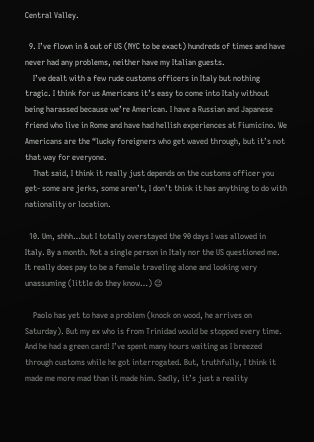Central Valley.

  9. I’ve flown in & out of US (NYC to be exact) hundreds of times and have never had any problems, neither have my Italian guests.
    I’ve dealt with a few rude customs officers in Italy but nothing tragic. I think for us Americans it’s easy to come into Italy without being harassed because we’re American. I have a Russian and Japanese friend who live in Rome and have had hellish experiences at Fiumicino. We Americans are the “lucky foreigners who get waved through, but it’s not that way for everyone.
    That said, I think it really just depends on the customs officer you get- some are jerks, some aren’t, I don’t think it has anything to do with nationality or location.

  10. Um, shhh…but I totally overstayed the 90 days I was allowed in Italy. By a month. Not a single person in Italy nor the US questioned me. It really does pay to be a female traveling alone and looking very unassuming (little do they know…) 😉

    Paolo has yet to have a problem (knock on wood, he arrives on Saturday). But my ex who is from Trinidad would be stopped every time. And he had a green card! I’ve spent many hours waiting as I breezed through customs while he got interrogated. But, truthfully, I think it made me more mad than it made him. Sadly, it’s just a reality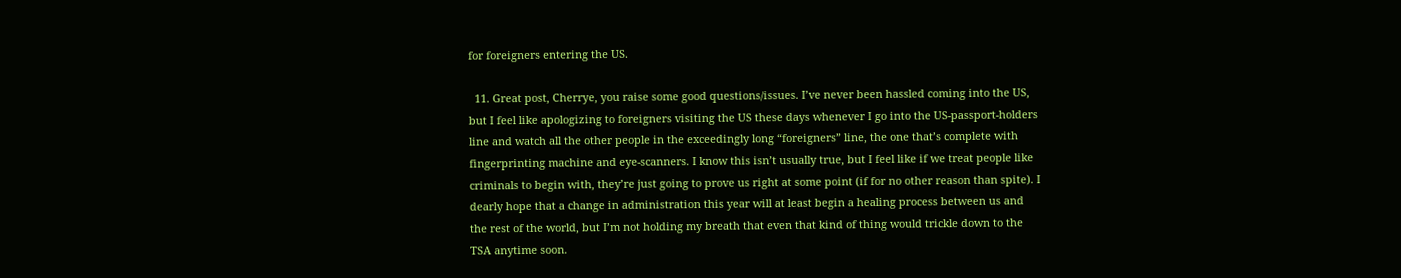for foreigners entering the US.

  11. Great post, Cherrye, you raise some good questions/issues. I’ve never been hassled coming into the US, but I feel like apologizing to foreigners visiting the US these days whenever I go into the US-passport-holders line and watch all the other people in the exceedingly long “foreigners” line, the one that’s complete with fingerprinting machine and eye-scanners. I know this isn’t usually true, but I feel like if we treat people like criminals to begin with, they’re just going to prove us right at some point (if for no other reason than spite). I dearly hope that a change in administration this year will at least begin a healing process between us and the rest of the world, but I’m not holding my breath that even that kind of thing would trickle down to the TSA anytime soon.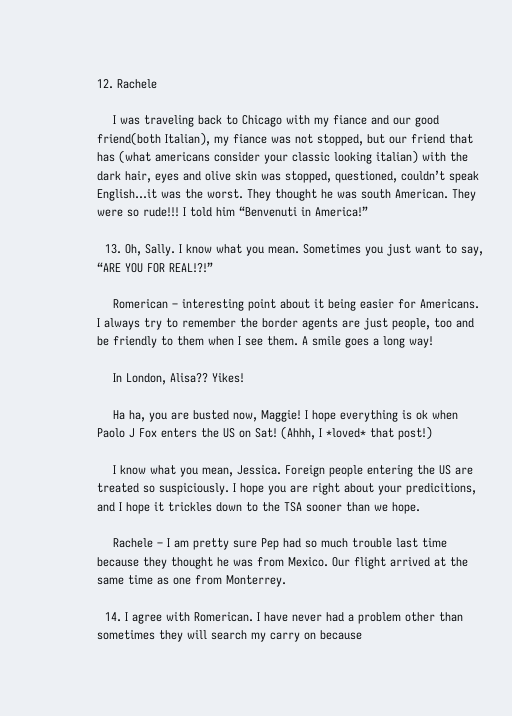12. Rachele

    I was traveling back to Chicago with my fiance and our good friend(both Italian), my fiance was not stopped, but our friend that has (what americans consider your classic looking italian) with the dark hair, eyes and olive skin was stopped, questioned, couldn’t speak English…it was the worst. They thought he was south American. They were so rude!!! I told him “Benvenuti in America!”

  13. Oh, Sally. I know what you mean. Sometimes you just want to say, “ARE YOU FOR REAL!?!”

    Romerican – interesting point about it being easier for Americans. I always try to remember the border agents are just people, too and be friendly to them when I see them. A smile goes a long way!

    In London, Alisa?? Yikes!

    Ha ha, you are busted now, Maggie! I hope everything is ok when Paolo J Fox enters the US on Sat! (Ahhh, I *loved* that post!)

    I know what you mean, Jessica. Foreign people entering the US are treated so suspiciously. I hope you are right about your predicitions, and I hope it trickles down to the TSA sooner than we hope.

    Rachele – I am pretty sure Pep had so much trouble last time because they thought he was from Mexico. Our flight arrived at the same time as one from Monterrey.

  14. I agree with Romerican. I have never had a problem other than sometimes they will search my carry on because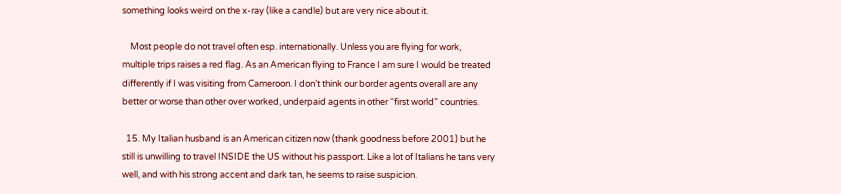something looks weird on the x-ray (like a candle) but are very nice about it.

    Most people do not travel often esp. internationally. Unless you are flying for work, multiple trips raises a red flag. As an American flying to France I am sure I would be treated differently if I was visiting from Cameroon. I don’t think our border agents overall are any better or worse than other over worked, underpaid agents in other “first world” countries.

  15. My Italian husband is an American citizen now (thank goodness before 2001) but he still is unwilling to travel INSIDE the US without his passport. Like a lot of Italians he tans very well, and with his strong accent and dark tan, he seems to raise suspicion.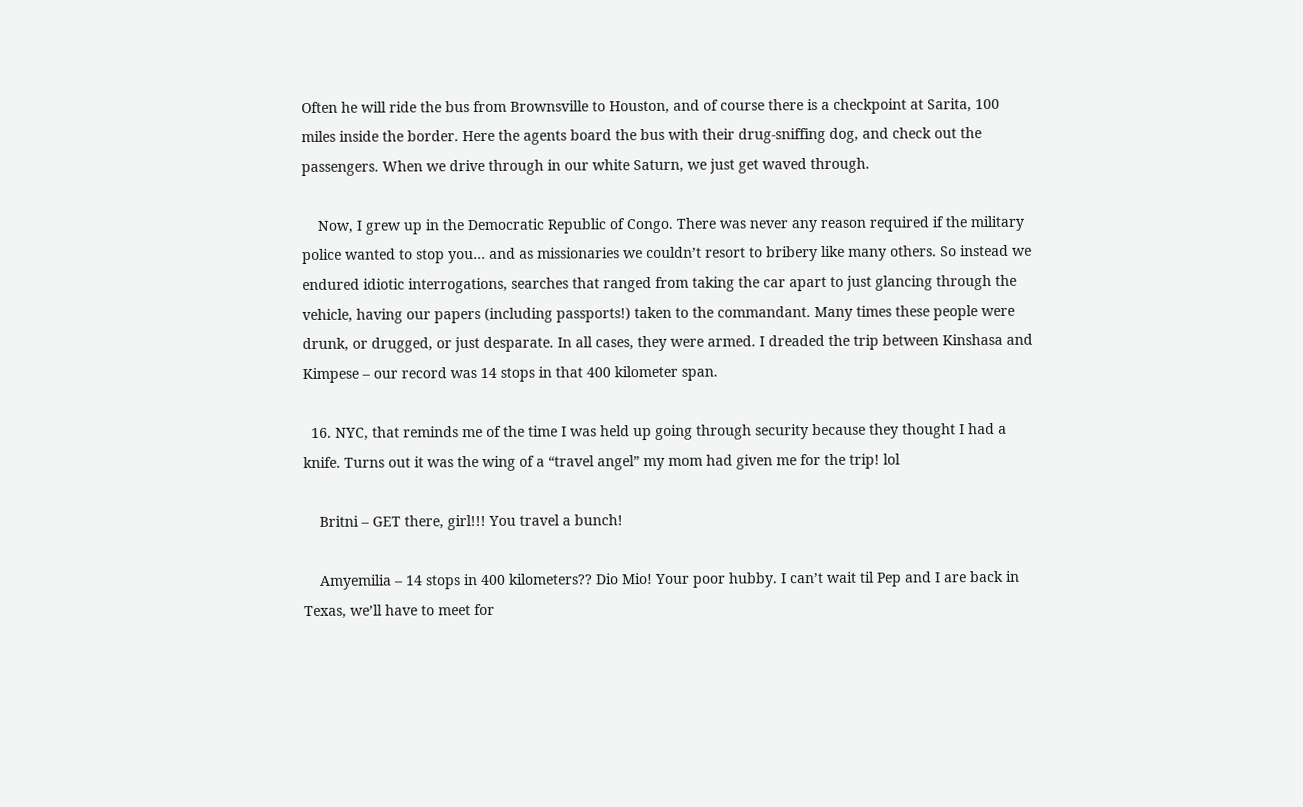Often he will ride the bus from Brownsville to Houston, and of course there is a checkpoint at Sarita, 100 miles inside the border. Here the agents board the bus with their drug-sniffing dog, and check out the passengers. When we drive through in our white Saturn, we just get waved through.

    Now, I grew up in the Democratic Republic of Congo. There was never any reason required if the military police wanted to stop you… and as missionaries we couldn’t resort to bribery like many others. So instead we endured idiotic interrogations, searches that ranged from taking the car apart to just glancing through the vehicle, having our papers (including passports!) taken to the commandant. Many times these people were drunk, or drugged, or just desparate. In all cases, they were armed. I dreaded the trip between Kinshasa and Kimpese – our record was 14 stops in that 400 kilometer span.

  16. NYC, that reminds me of the time I was held up going through security because they thought I had a knife. Turns out it was the wing of a “travel angel” my mom had given me for the trip! lol

    Britni – GET there, girl!!! You travel a bunch!

    Amyemilia – 14 stops in 400 kilometers?? Dio Mio! Your poor hubby. I can’t wait til Pep and I are back in Texas, we’ll have to meet for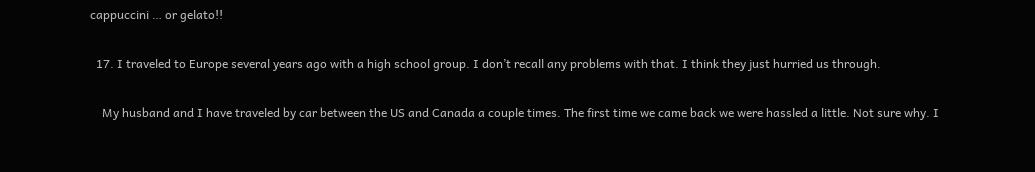cappuccini … or gelato!!

  17. I traveled to Europe several years ago with a high school group. I don’t recall any problems with that. I think they just hurried us through.

    My husband and I have traveled by car between the US and Canada a couple times. The first time we came back we were hassled a little. Not sure why. I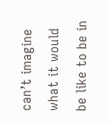can’t imagine what it would be like to be in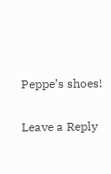Peppe’s shoes!

Leave a Reply